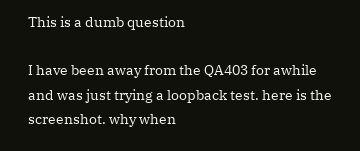This is a dumb question

I have been away from the QA403 for awhile and was just trying a loopback test. here is the screenshot. why when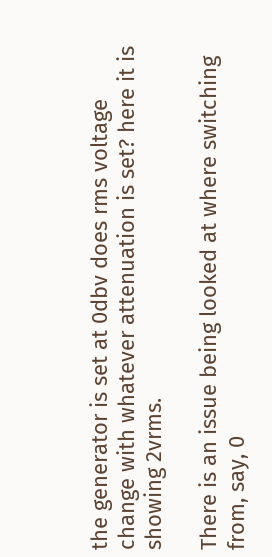the generator is set at 0dbv does rms voltage change with whatever attenuation is set? here it is showing 2vrms.

There is an issue being looked at where switching from, say, 0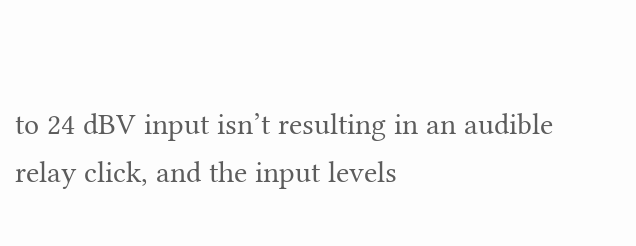to 24 dBV input isn’t resulting in an audible relay click, and the input levels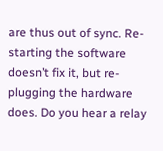are thus out of sync. Re-starting the software doesn’t fix it, but re-plugging the hardware does. Do you hear a relay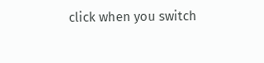click when you switch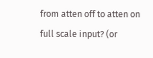from atten off to atten on full scale input? (or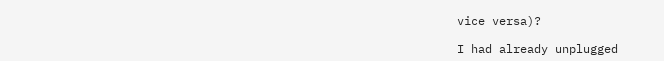vice versa)?

I had already unplugged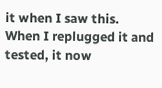it when I saw this. When I replugged it and tested, it now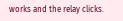works and the relay clicks.